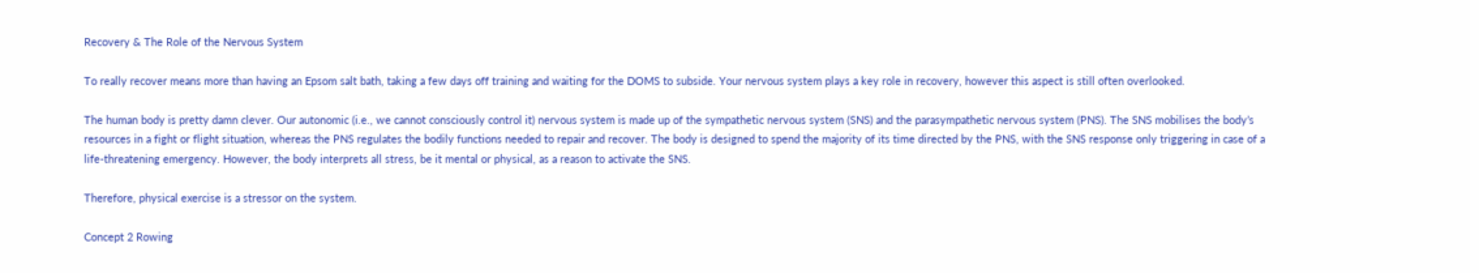Recovery & The Role of the Nervous System

To really recover means more than having an Epsom salt bath, taking a few days off training and waiting for the DOMS to subside. Your nervous system plays a key role in recovery, however this aspect is still often overlooked.

The human body is pretty damn clever. Our autonomic (i.e., we cannot consciously control it) nervous system is made up of the sympathetic nervous system (SNS) and the parasympathetic nervous system (PNS). The SNS mobilises the body’s resources in a fight or flight situation, whereas the PNS regulates the bodily functions needed to repair and recover. The body is designed to spend the majority of its time directed by the PNS, with the SNS response only triggering in case of a life-threatening emergency. However, the body interprets all stress, be it mental or physical, as a reason to activate the SNS.

Therefore, physical exercise is a stressor on the system.

Concept 2 Rowing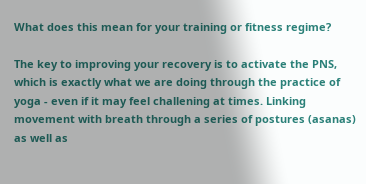What does this mean for your training or fitness regime?

The key to improving your recovery is to activate the PNS, which is exactly what we are doing through the practice of yoga - even if it may feel challening at times. Linking movement with breath through a series of postures (asanas) as well as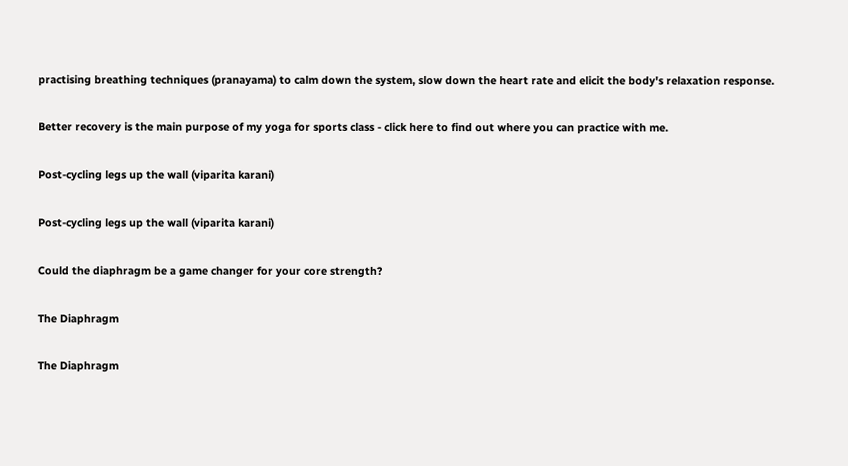practising breathing techniques (pranayama) to calm down the system, slow down the heart rate and elicit the body's relaxation response.

Better recovery is the main purpose of my yoga for sports class - click here to find out where you can practice with me.

Post-cycling legs up the wall (viparita karani)

Post-cycling legs up the wall (viparita karani)

Could the diaphragm be a game changer for your core strength?

The Diaphragm

The Diaphragm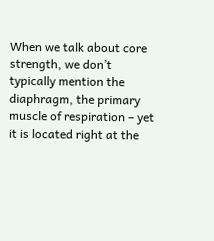When we talk about core strength, we don’t typically mention the diaphragm, the primary muscle of respiration – yet it is located right at the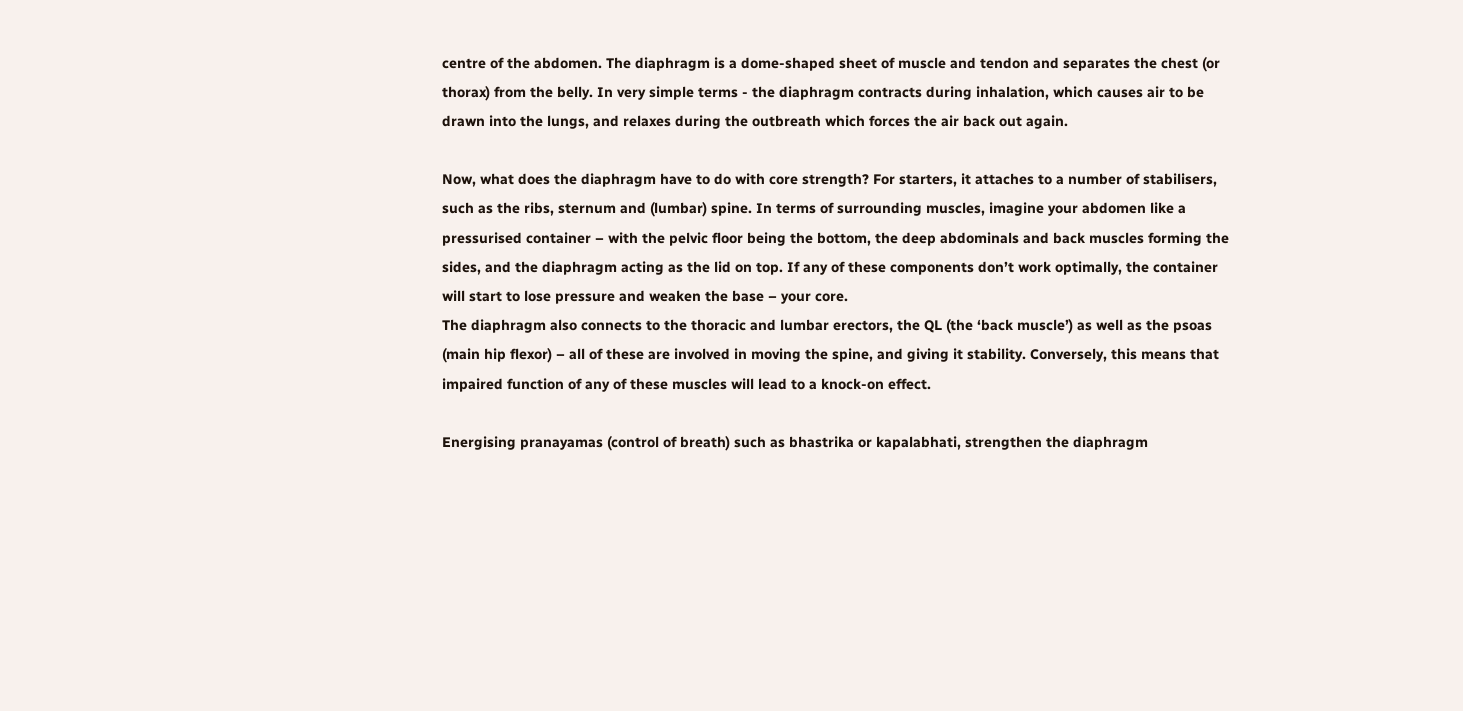centre of the abdomen. The diaphragm is a dome-shaped sheet of muscle and tendon and separates the chest (or thorax) from the belly. In very simple terms - the diaphragm contracts during inhalation, which causes air to be drawn into the lungs, and relaxes during the outbreath which forces the air back out again.

Now, what does the diaphragm have to do with core strength? For starters, it attaches to a number of stabilisers, such as the ribs, sternum and (lumbar) spine. In terms of surrounding muscles, imagine your abdomen like a pressurised container – with the pelvic floor being the bottom, the deep abdominals and back muscles forming the sides, and the diaphragm acting as the lid on top. If any of these components don’t work optimally, the container will start to lose pressure and weaken the base – your core.
The diaphragm also connects to the thoracic and lumbar erectors, the QL (the ‘back muscle’) as well as the psoas (main hip flexor) – all of these are involved in moving the spine, and giving it stability. Conversely, this means that impaired function of any of these muscles will lead to a knock-on effect.

Energising pranayamas (control of breath) such as bhastrika or kapalabhati, strengthen the diaphragm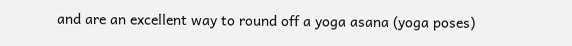and are an excellent way to round off a yoga asana (yoga poses)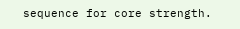sequence for core strength.